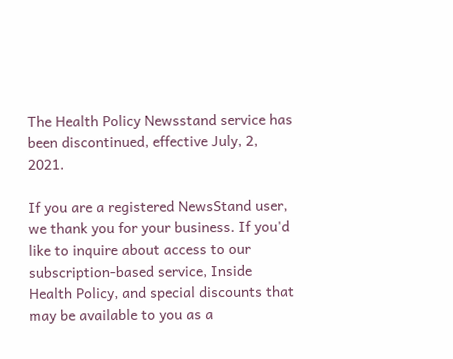The Health Policy Newsstand service has been discontinued, effective July, 2, 2021.

If you are a registered NewsStand user, we thank you for your business. If you'd like to inquire about access to our subscription-based service, Inside Health Policy, and special discounts that may be available to you as a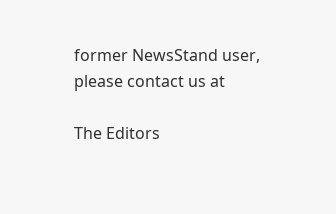former NewsStand user, please contact us at

The Editors